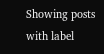Showing posts with label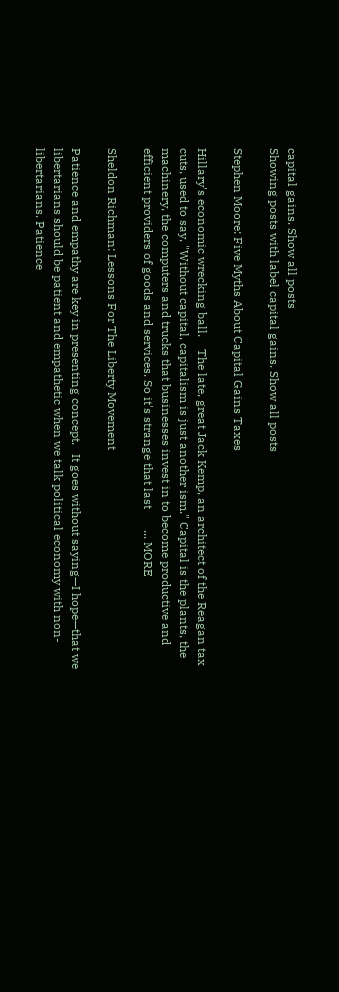capital gains. Show all posts
Showing posts with label capital gains. Show all posts

Stephen Moore: Five Myths About Capital Gains Taxes

Hillary's economic wrecking ball.    The late, great Jack Kemp, an architect of the Reagan tax cuts, used to say, "Without capital, capitalism is just another ism." Capital is the plants, the machinery, the computers and trucks that businesses invest in to become productive and efficient providers of goods and services. So it's strange that last       ... MORE

Sheldon Richman: Lessons For The Liberty Movement

Patience and empathy are key in presenting concept.   It goes without saying—I hope—that we libertarians should be patient and empathetic when we talk political economy with non-libertarians. Patience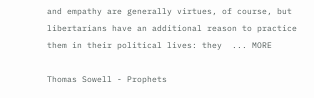and empathy are generally virtues, of course, but libertarians have an additional reason to practice them in their political lives: they  ... MORE

Thomas Sowell - Prophets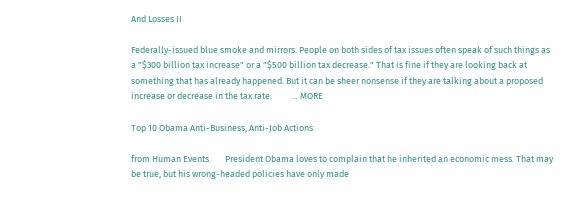And Losses II

Federally-issued blue smoke and mirrors. People on both sides of tax issues often speak of such things as a "$300 billion tax increase" or a "$500 billion tax decrease." That is fine if they are looking back at something that has already happened. But it can be sheer nonsense if they are talking about a proposed increase or decrease in the tax rate.          ... MORE

Top 10 Obama Anti-Business, Anti-Job Actions

from Human Events.       President Obama loves to complain that he inherited an economic mess. That may be true, but his wrong-headed policies have only made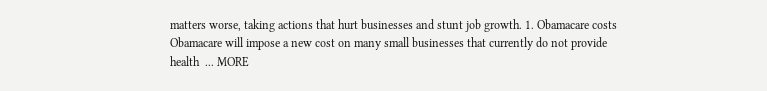matters worse, taking actions that hurt businesses and stunt job growth. 1. Obamacare costs Obamacare will impose a new cost on many small businesses that currently do not provide health  ... MORE